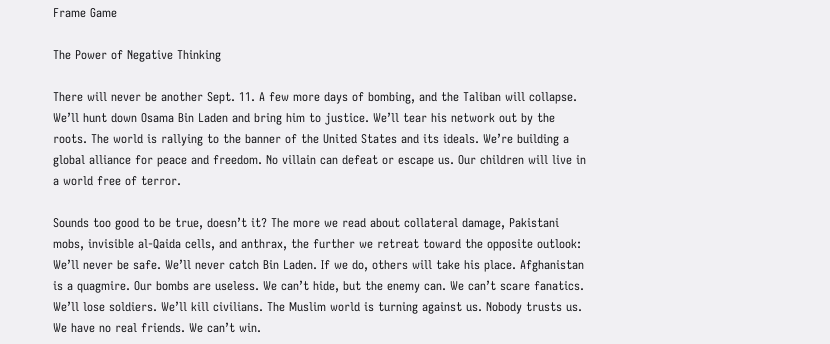Frame Game

The Power of Negative Thinking

There will never be another Sept. 11. A few more days of bombing, and the Taliban will collapse. We’ll hunt down Osama Bin Laden and bring him to justice. We’ll tear his network out by the roots. The world is rallying to the banner of the United States and its ideals. We’re building a global alliance for peace and freedom. No villain can defeat or escape us. Our children will live in a world free of terror.

Sounds too good to be true, doesn’t it? The more we read about collateral damage, Pakistani mobs, invisible al-Qaida cells, and anthrax, the further we retreat toward the opposite outlook: We’ll never be safe. We’ll never catch Bin Laden. If we do, others will take his place. Afghanistan is a quagmire. Our bombs are useless. We can’t hide, but the enemy can. We can’t scare fanatics. We’ll lose soldiers. We’ll kill civilians. The Muslim world is turning against us. Nobody trusts us. We have no real friends. We can’t win.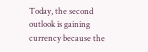Today, the second outlook is gaining currency because the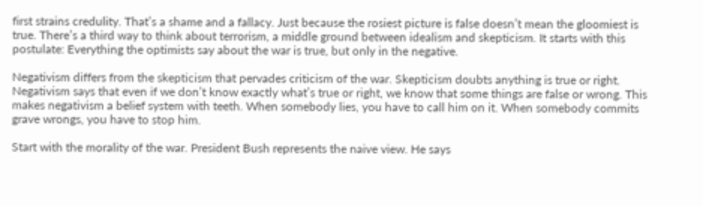first strains credulity. That’s a shame and a fallacy. Just because the rosiest picture is false doesn’t mean the gloomiest is true. There’s a third way to think about terrorism, a middle ground between idealism and skepticism. It starts with this postulate: Everything the optimists say about the war is true, but only in the negative.

Negativism differs from the skepticism that pervades criticism of the war. Skepticism doubts anything is true or right. Negativism says that even if we don’t know exactly what’s true or right, we know that some things are false or wrong. This makes negativism a belief system with teeth. When somebody lies, you have to call him on it. When somebody commits grave wrongs, you have to stop him.

Start with the morality of the war. President Bush represents the naive view. He says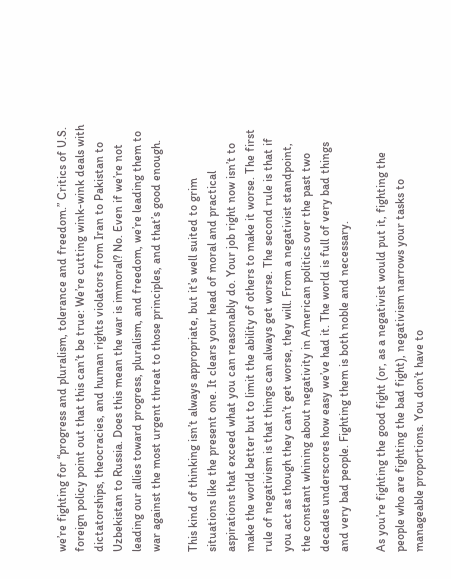we’re fighting for “progress and pluralism, tolerance and freedom.” Critics of U.S. foreign policy point out that this can’t be true: We’re cutting wink-wink deals with dictatorships, theocracies, and human rights violators from Iran to Pakistan to Uzbekistan to Russia. Does this mean the war is immoral? No. Even if we’re not leading our allies toward progress, pluralism, and freedom, we’re leading them to war against the most urgent threat to those principles, and that’s good enough.

This kind of thinking isn’t always appropriate, but it’s well suited to grim situations like the present one. It clears your head of moral and practical aspirations that exceed what you can reasonably do. Your job right now isn’t to make the world better but to limit the ability of others to make it worse. The first rule of negativism is that things can always get worse. The second rule is that if you act as though they can’t get worse, they will. From a negativist standpoint, the constant whining about negativity in American politics over the past two decades underscores how easy we’ve had it. The world is full of very bad things and very bad people. Fighting them is both noble and necessary.

As you’re fighting the good fight (or, as a negativist would put it, fighting the people who are fighting the bad fight), negativism narrows your tasks to manageable proportions. You don’t have to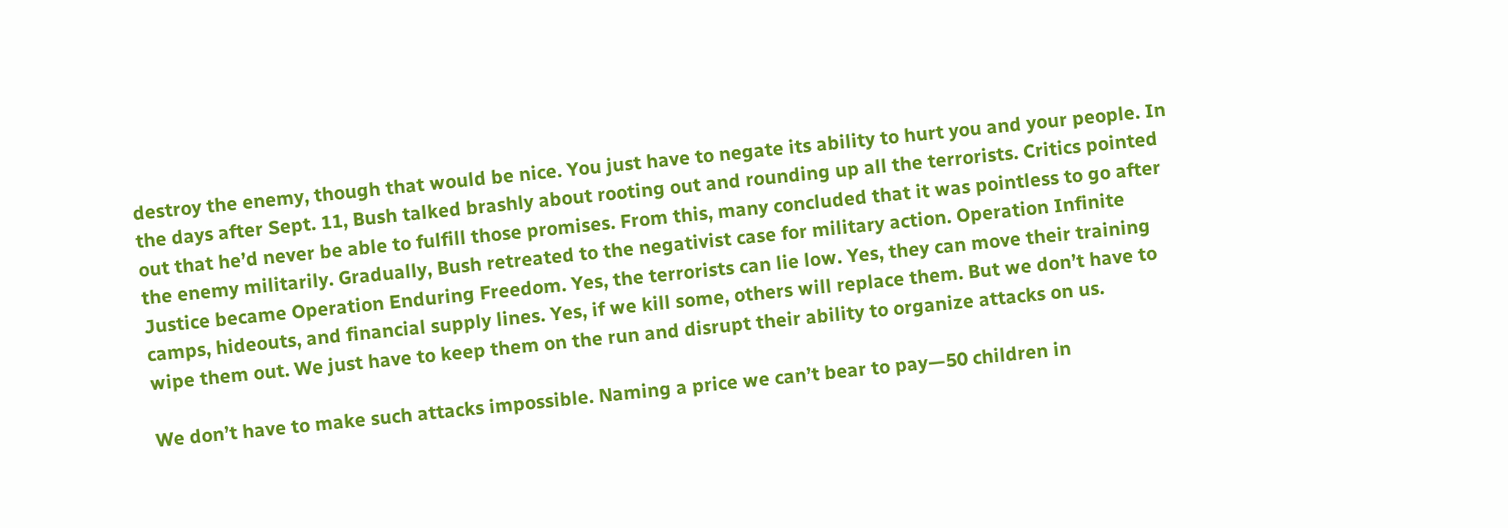destroy the enemy, though that would be nice. You just have to negate its ability to hurt you and your people. In the days after Sept. 11, Bush talked brashly about rooting out and rounding up all the terrorists. Critics pointed out that he’d never be able to fulfill those promises. From this, many concluded that it was pointless to go after the enemy militarily. Gradually, Bush retreated to the negativist case for military action. Operation Infinite Justice became Operation Enduring Freedom. Yes, the terrorists can lie low. Yes, they can move their training camps, hideouts, and financial supply lines. Yes, if we kill some, others will replace them. But we don’t have to wipe them out. We just have to keep them on the run and disrupt their ability to organize attacks on us.

We don’t have to make such attacks impossible. Naming a price we can’t bear to pay—50 children in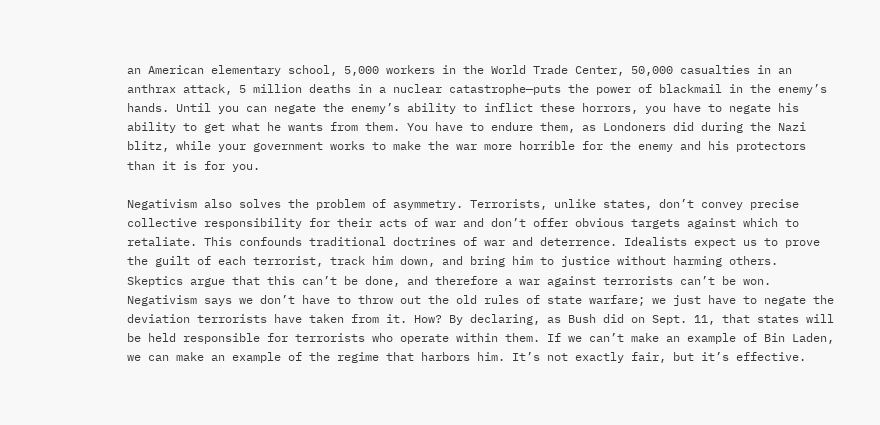an American elementary school, 5,000 workers in the World Trade Center, 50,000 casualties in an anthrax attack, 5 million deaths in a nuclear catastrophe—puts the power of blackmail in the enemy’s hands. Until you can negate the enemy’s ability to inflict these horrors, you have to negate his ability to get what he wants from them. You have to endure them, as Londoners did during the Nazi blitz, while your government works to make the war more horrible for the enemy and his protectors than it is for you.

Negativism also solves the problem of asymmetry. Terrorists, unlike states, don’t convey precise collective responsibility for their acts of war and don’t offer obvious targets against which to retaliate. This confounds traditional doctrines of war and deterrence. Idealists expect us to prove the guilt of each terrorist, track him down, and bring him to justice without harming others. Skeptics argue that this can’t be done, and therefore a war against terrorists can’t be won. Negativism says we don’t have to throw out the old rules of state warfare; we just have to negate the deviation terrorists have taken from it. How? By declaring, as Bush did on Sept. 11, that states will be held responsible for terrorists who operate within them. If we can’t make an example of Bin Laden, we can make an example of the regime that harbors him. It’s not exactly fair, but it’s effective.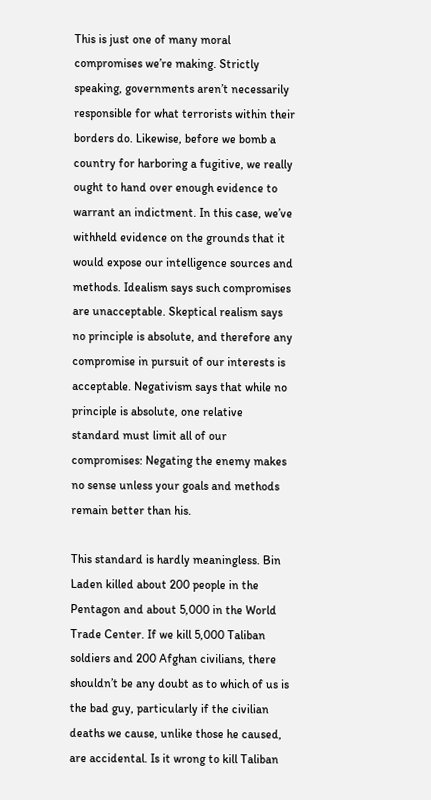This is just one of many moral compromises we’re making. Strictly speaking, governments aren’t necessarily responsible for what terrorists within their borders do. Likewise, before we bomb a country for harboring a fugitive, we really ought to hand over enough evidence to warrant an indictment. In this case, we’ve withheld evidence on the grounds that it would expose our intelligence sources and methods. Idealism says such compromises are unacceptable. Skeptical realism says no principle is absolute, and therefore any compromise in pursuit of our interests is acceptable. Negativism says that while no principle is absolute, one relative standard must limit all of our compromises: Negating the enemy makes no sense unless your goals and methods remain better than his.

This standard is hardly meaningless. Bin Laden killed about 200 people in the Pentagon and about 5,000 in the World Trade Center. If we kill 5,000 Taliban soldiers and 200 Afghan civilians, there shouldn’t be any doubt as to which of us is the bad guy, particularly if the civilian deaths we cause, unlike those he caused, are accidental. Is it wrong to kill Taliban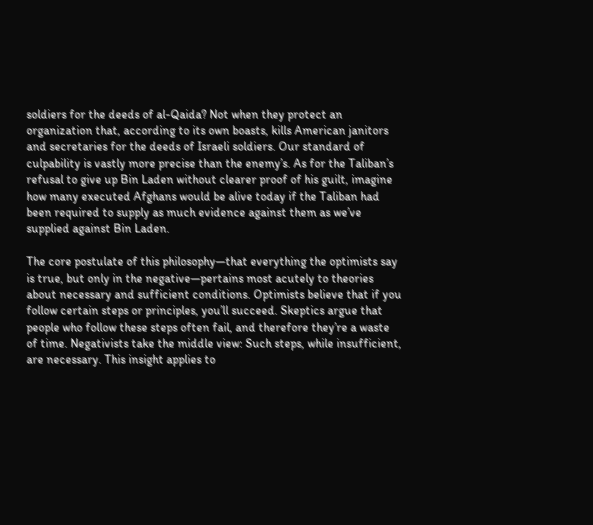soldiers for the deeds of al-Qaida? Not when they protect an organization that, according to its own boasts, kills American janitors and secretaries for the deeds of Israeli soldiers. Our standard of culpability is vastly more precise than the enemy’s. As for the Taliban’s refusal to give up Bin Laden without clearer proof of his guilt, imagine how many executed Afghans would be alive today if the Taliban had been required to supply as much evidence against them as we’ve supplied against Bin Laden.

The core postulate of this philosophy—that everything the optimists say is true, but only in the negative—pertains most acutely to theories about necessary and sufficient conditions. Optimists believe that if you follow certain steps or principles, you’ll succeed. Skeptics argue that people who follow these steps often fail, and therefore they’re a waste of time. Negativists take the middle view: Such steps, while insufficient, are necessary. This insight applies to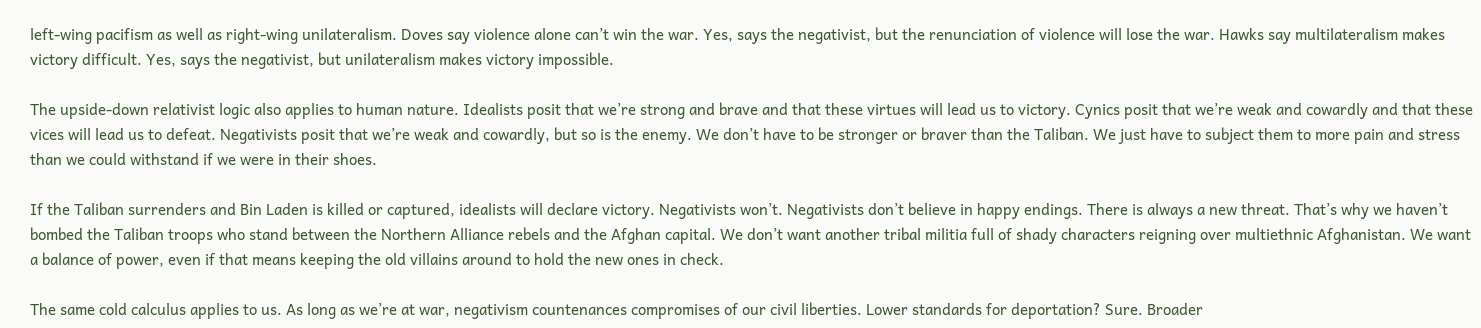left-wing pacifism as well as right-wing unilateralism. Doves say violence alone can’t win the war. Yes, says the negativist, but the renunciation of violence will lose the war. Hawks say multilateralism makes victory difficult. Yes, says the negativist, but unilateralism makes victory impossible.

The upside-down relativist logic also applies to human nature. Idealists posit that we’re strong and brave and that these virtues will lead us to victory. Cynics posit that we’re weak and cowardly and that these vices will lead us to defeat. Negativists posit that we’re weak and cowardly, but so is the enemy. We don’t have to be stronger or braver than the Taliban. We just have to subject them to more pain and stress than we could withstand if we were in their shoes.

If the Taliban surrenders and Bin Laden is killed or captured, idealists will declare victory. Negativists won’t. Negativists don’t believe in happy endings. There is always a new threat. That’s why we haven’t bombed the Taliban troops who stand between the Northern Alliance rebels and the Afghan capital. We don’t want another tribal militia full of shady characters reigning over multiethnic Afghanistan. We want a balance of power, even if that means keeping the old villains around to hold the new ones in check.

The same cold calculus applies to us. As long as we’re at war, negativism countenances compromises of our civil liberties. Lower standards for deportation? Sure. Broader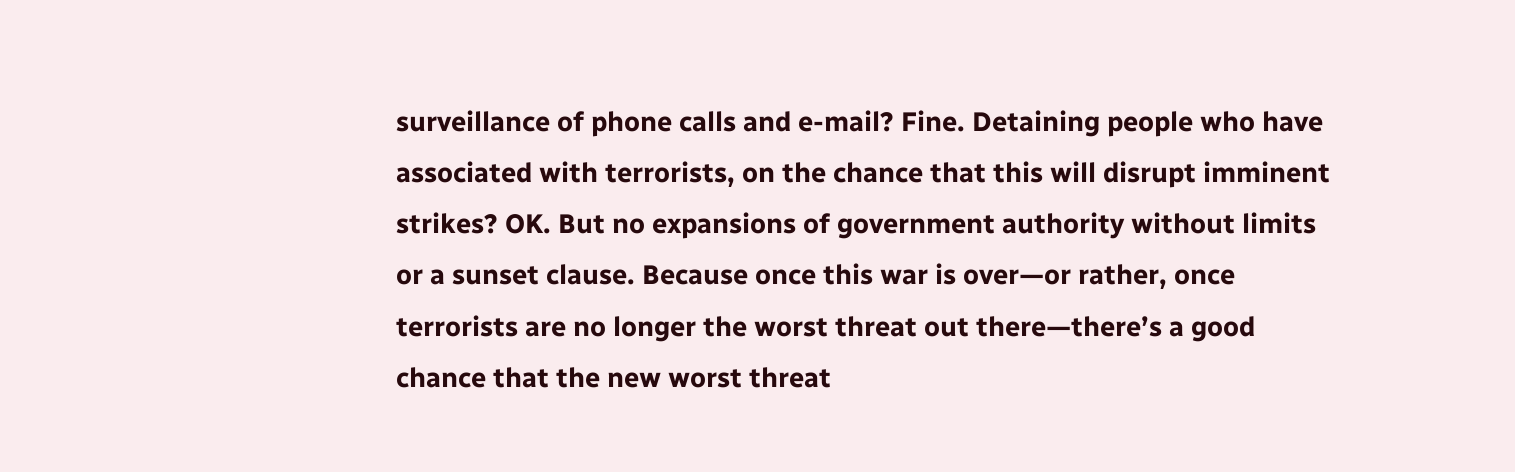surveillance of phone calls and e-mail? Fine. Detaining people who have associated with terrorists, on the chance that this will disrupt imminent strikes? OK. But no expansions of government authority without limits or a sunset clause. Because once this war is over—or rather, once terrorists are no longer the worst threat out there—there’s a good chance that the new worst threat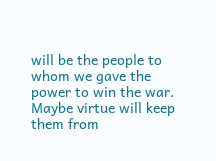will be the people to whom we gave the power to win the war. Maybe virtue will keep them from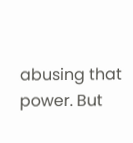abusing that power. But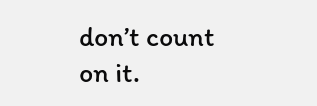don’t count on it.